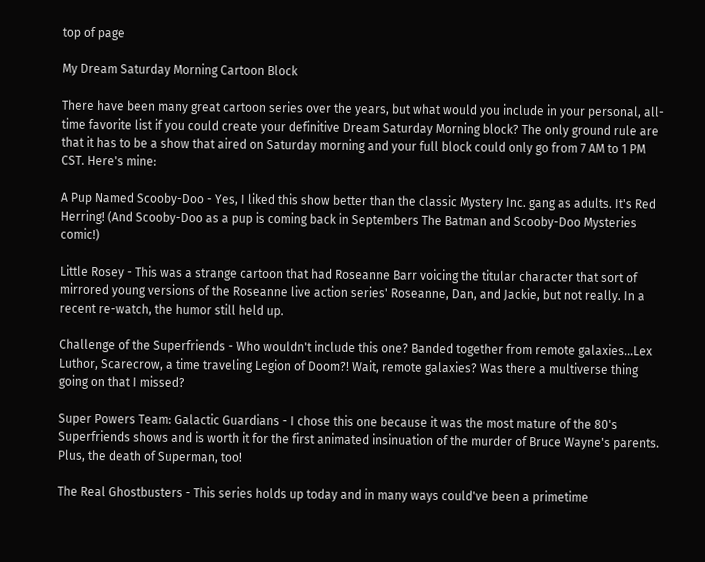top of page

My Dream Saturday Morning Cartoon Block

There have been many great cartoon series over the years, but what would you include in your personal, all-time favorite list if you could create your definitive Dream Saturday Morning block? The only ground rule are that it has to be a show that aired on Saturday morning and your full block could only go from 7 AM to 1 PM CST. Here's mine:

A Pup Named Scooby-Doo - Yes, I liked this show better than the classic Mystery Inc. gang as adults. It's Red Herring! (And Scooby-Doo as a pup is coming back in Septembers The Batman and Scooby-Doo Mysteries comic!)

Little Rosey - This was a strange cartoon that had Roseanne Barr voicing the titular character that sort of mirrored young versions of the Roseanne live action series' Roseanne, Dan, and Jackie, but not really. In a recent re-watch, the humor still held up.

Challenge of the Superfriends - Who wouldn't include this one? Banded together from remote galaxies...Lex Luthor, Scarecrow, a time traveling Legion of Doom?! Wait, remote galaxies? Was there a multiverse thing going on that I missed?

Super Powers Team: Galactic Guardians - I chose this one because it was the most mature of the 80's Superfriends shows and is worth it for the first animated insinuation of the murder of Bruce Wayne's parents. Plus, the death of Superman, too!

The Real Ghostbusters - This series holds up today and in many ways could've been a primetime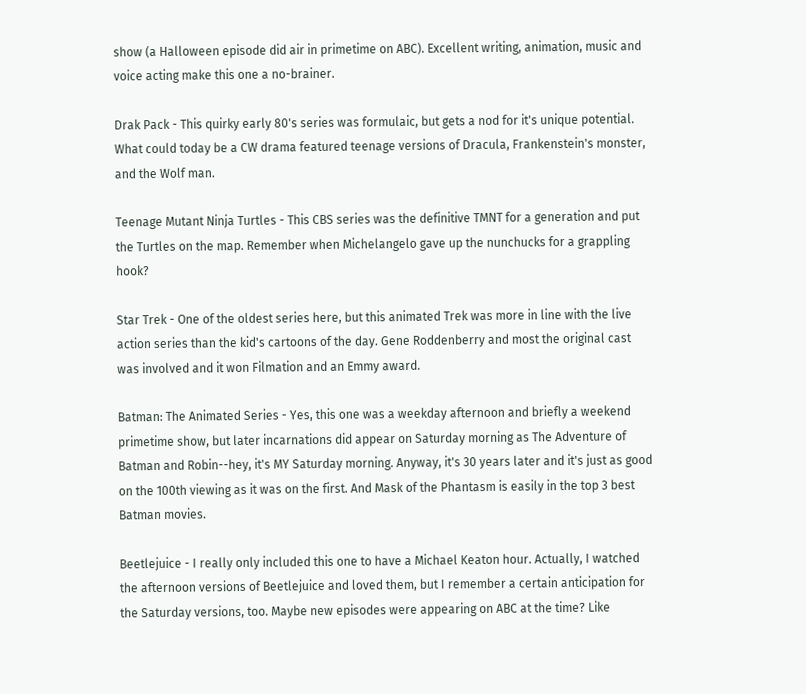show (a Halloween episode did air in primetime on ABC). Excellent writing, animation, music and voice acting make this one a no-brainer.

Drak Pack - This quirky early 80's series was formulaic, but gets a nod for it's unique potential. What could today be a CW drama featured teenage versions of Dracula, Frankenstein's monster, and the Wolf man.

Teenage Mutant Ninja Turtles - This CBS series was the definitive TMNT for a generation and put the Turtles on the map. Remember when Michelangelo gave up the nunchucks for a grappling hook?

Star Trek - One of the oldest series here, but this animated Trek was more in line with the live action series than the kid's cartoons of the day. Gene Roddenberry and most the original cast was involved and it won Filmation and an Emmy award.

Batman: The Animated Series - Yes, this one was a weekday afternoon and briefly a weekend primetime show, but later incarnations did appear on Saturday morning as The Adventure of Batman and Robin--hey, it's MY Saturday morning. Anyway, it's 30 years later and it's just as good on the 100th viewing as it was on the first. And Mask of the Phantasm is easily in the top 3 best Batman movies.

Beetlejuice - I really only included this one to have a Michael Keaton hour. Actually, I watched the afternoon versions of Beetlejuice and loved them, but I remember a certain anticipation for the Saturday versions, too. Maybe new episodes were appearing on ABC at the time? Like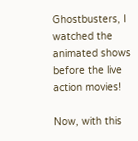Ghostbusters, I watched the animated shows before the live action movies!

Now, with this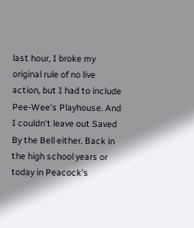last hour, I broke my original rule of no live action, but I had to include Pee-Wee's Playhouse. And I couldn't leave out Saved By the Bell either. Back in the high school years or today in Peacock's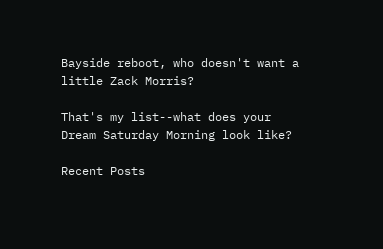Bayside reboot, who doesn't want a little Zack Morris?

That's my list--what does your Dream Saturday Morning look like?

Recent Posts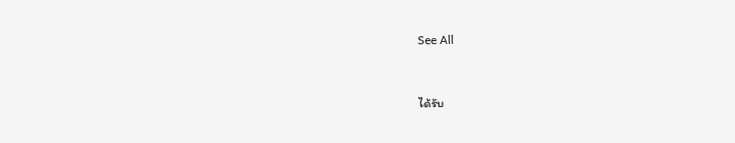See All


ได้รับ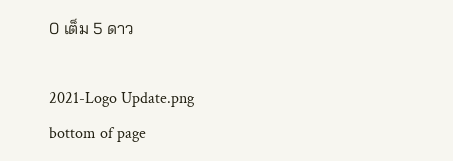0 เต็ม 5 ดาว

2021-Logo Update.png
bottom of page